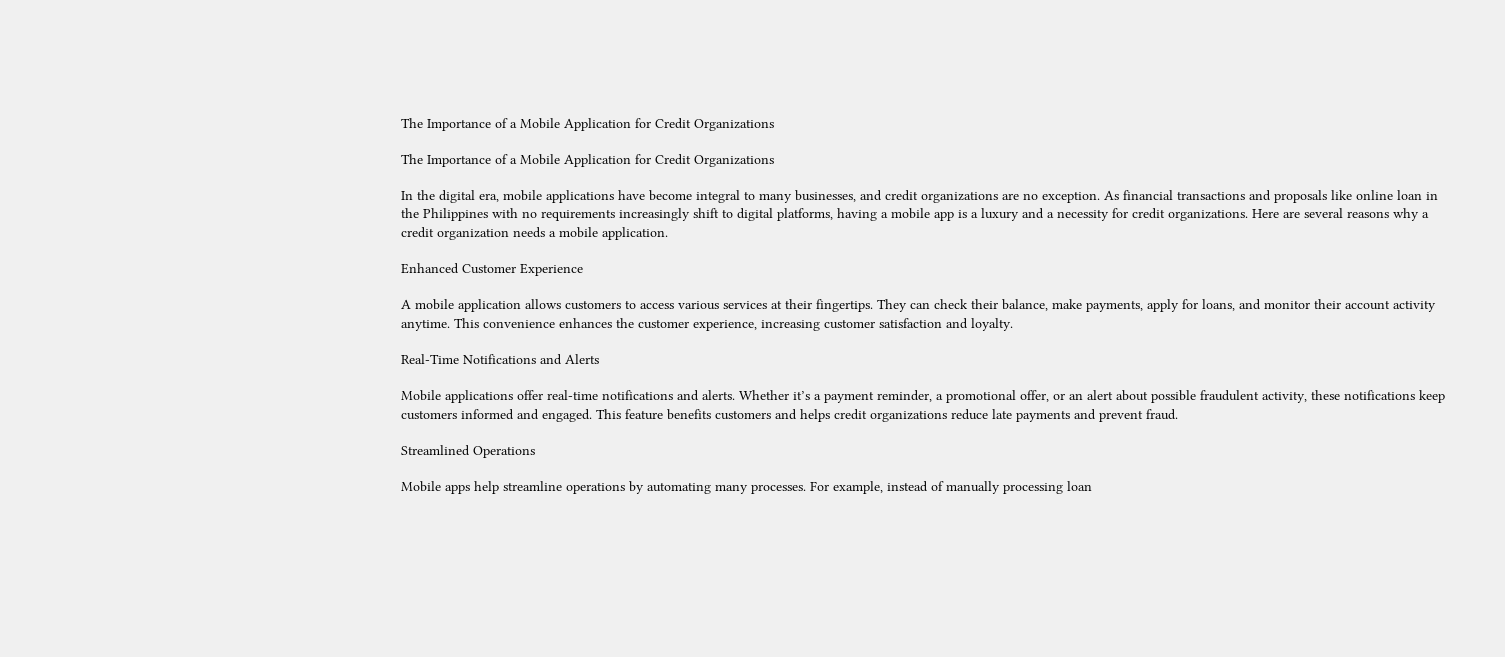The Importance of a Mobile Application for Credit Organizations

The Importance of a Mobile Application for Credit Organizations

In the digital era, mobile applications have become integral to many businesses, and credit organizations are no exception. As financial transactions and proposals like online loan in the Philippines with no requirements increasingly shift to digital platforms, having a mobile app is a luxury and a necessity for credit organizations. Here are several reasons why a credit organization needs a mobile application.

Enhanced Customer Experience

A mobile application allows customers to access various services at their fingertips. They can check their balance, make payments, apply for loans, and monitor their account activity anytime. This convenience enhances the customer experience, increasing customer satisfaction and loyalty.

Real-Time Notifications and Alerts

Mobile applications offer real-time notifications and alerts. Whether it’s a payment reminder, a promotional offer, or an alert about possible fraudulent activity, these notifications keep customers informed and engaged. This feature benefits customers and helps credit organizations reduce late payments and prevent fraud.

Streamlined Operations

Mobile apps help streamline operations by automating many processes. For example, instead of manually processing loan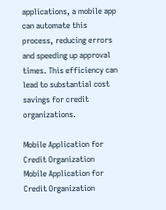applications, a mobile app can automate this process, reducing errors and speeding up approval times. This efficiency can lead to substantial cost savings for credit organizations.

Mobile Application for Credit Organization
Mobile Application for Credit Organization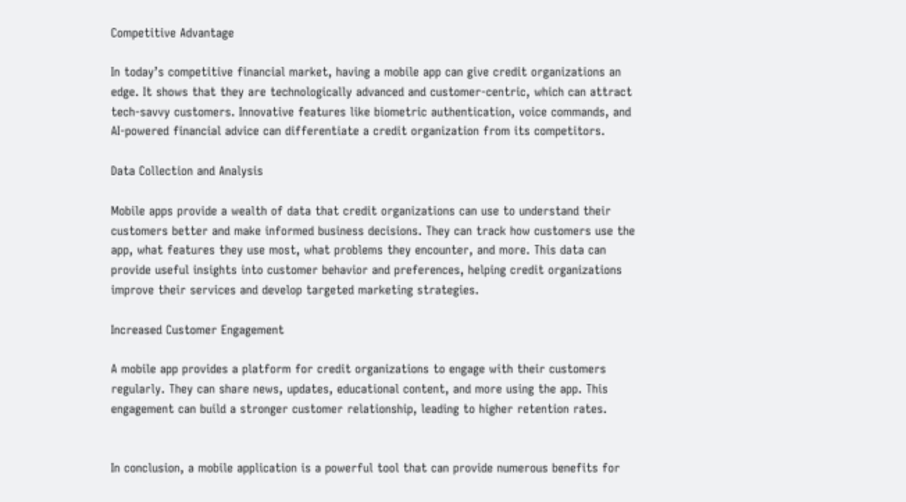Competitive Advantage

In today’s competitive financial market, having a mobile app can give credit organizations an edge. It shows that they are technologically advanced and customer-centric, which can attract tech-savvy customers. Innovative features like biometric authentication, voice commands, and AI-powered financial advice can differentiate a credit organization from its competitors.

Data Collection and Analysis

Mobile apps provide a wealth of data that credit organizations can use to understand their customers better and make informed business decisions. They can track how customers use the app, what features they use most, what problems they encounter, and more. This data can provide useful insights into customer behavior and preferences, helping credit organizations improve their services and develop targeted marketing strategies.

Increased Customer Engagement

A mobile app provides a platform for credit organizations to engage with their customers regularly. They can share news, updates, educational content, and more using the app. This engagement can build a stronger customer relationship, leading to higher retention rates.


In conclusion, a mobile application is a powerful tool that can provide numerous benefits for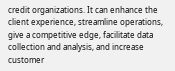credit organizations. It can enhance the client experience, streamline operations, give a competitive edge, facilitate data collection and analysis, and increase customer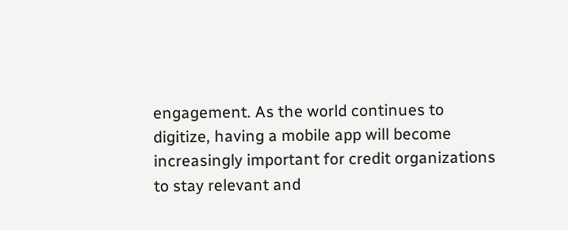engagement. As the world continues to digitize, having a mobile app will become increasingly important for credit organizations to stay relevant and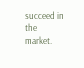succeed in the market.